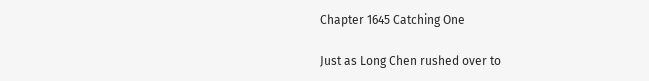Chapter 1645 Catching One

Just as Long Chen rushed over to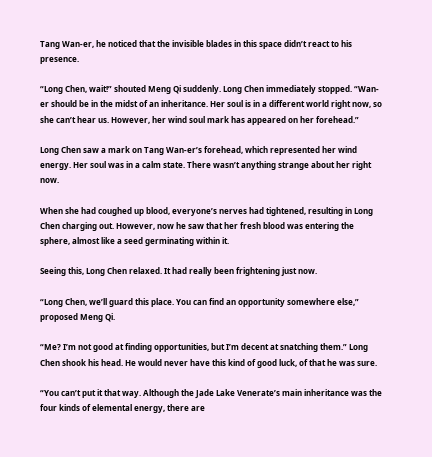Tang Wan-er, he noticed that the invisible blades in this space didn’t react to his presence.

“Long Chen, wait!” shouted Meng Qi suddenly. Long Chen immediately stopped. “Wan-er should be in the midst of an inheritance. Her soul is in a different world right now, so she can’t hear us. However, her wind soul mark has appeared on her forehead.”

Long Chen saw a mark on Tang Wan-er’s forehead, which represented her wind energy. Her soul was in a calm state. There wasn’t anything strange about her right now.

When she had coughed up blood, everyone’s nerves had tightened, resulting in Long Chen charging out. However, now he saw that her fresh blood was entering the sphere, almost like a seed germinating within it.

Seeing this, Long Chen relaxed. It had really been frightening just now.

“Long Chen, we’ll guard this place. You can find an opportunity somewhere else,” proposed Meng Qi.

“Me? I’m not good at finding opportunities, but I’m decent at snatching them.” Long Chen shook his head. He would never have this kind of good luck, of that he was sure.

“You can’t put it that way. Although the Jade Lake Venerate’s main inheritance was the four kinds of elemental energy, there are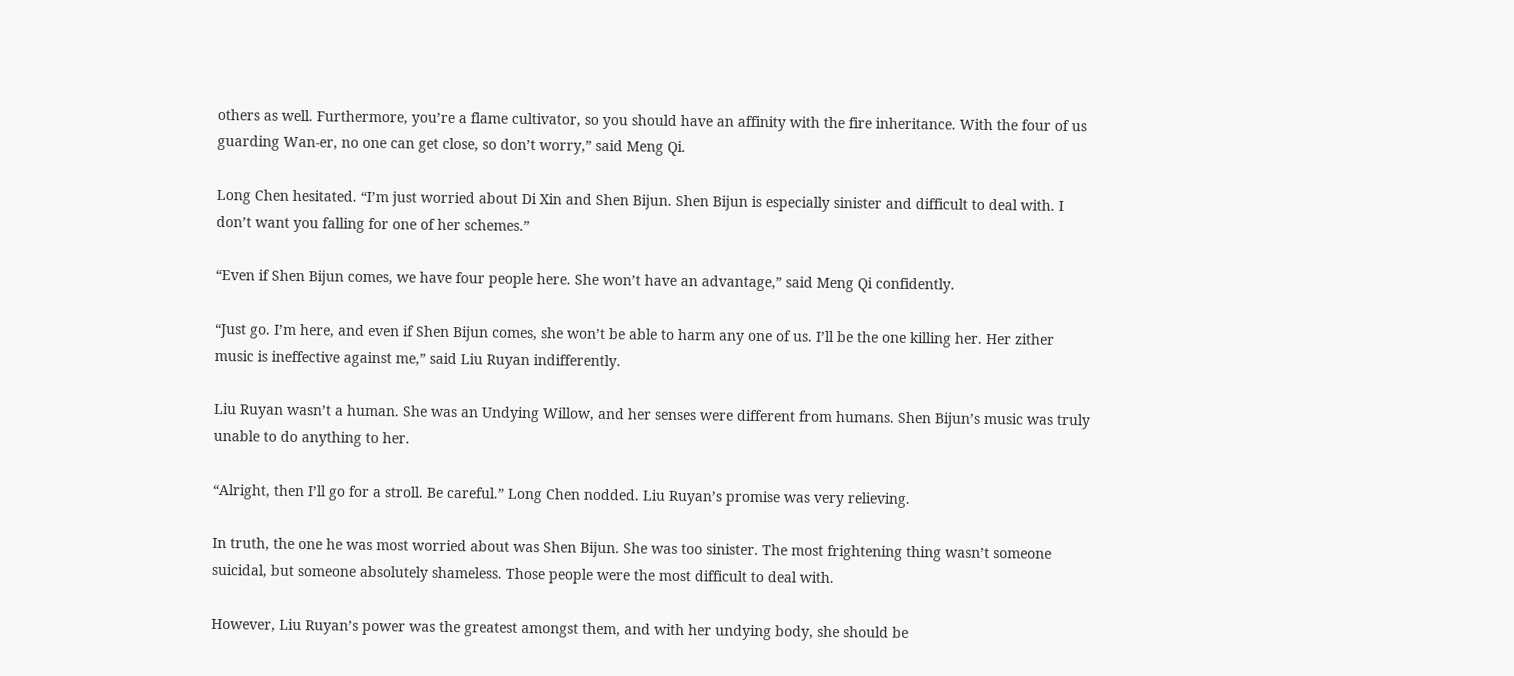others as well. Furthermore, you’re a flame cultivator, so you should have an affinity with the fire inheritance. With the four of us guarding Wan-er, no one can get close, so don’t worry,” said Meng Qi.

Long Chen hesitated. “I’m just worried about Di Xin and Shen Bijun. Shen Bijun is especially sinister and difficult to deal with. I don’t want you falling for one of her schemes.”

“Even if Shen Bijun comes, we have four people here. She won’t have an advantage,” said Meng Qi confidently.

“Just go. I’m here, and even if Shen Bijun comes, she won’t be able to harm any one of us. I’ll be the one killing her. Her zither music is ineffective against me,” said Liu Ruyan indifferently.

Liu Ruyan wasn’t a human. She was an Undying Willow, and her senses were different from humans. Shen Bijun’s music was truly unable to do anything to her.

“Alright, then I’ll go for a stroll. Be careful.” Long Chen nodded. Liu Ruyan’s promise was very relieving.

In truth, the one he was most worried about was Shen Bijun. She was too sinister. The most frightening thing wasn’t someone suicidal, but someone absolutely shameless. Those people were the most difficult to deal with.

However, Liu Ruyan’s power was the greatest amongst them, and with her undying body, she should be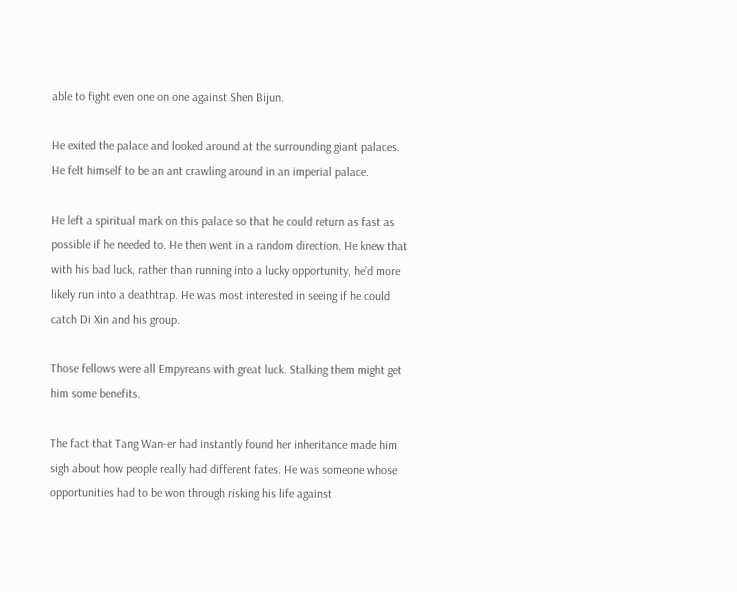able to fight even one on one against Shen Bijun.

He exited the palace and looked around at the surrounding giant palaces. He felt himself to be an ant crawling around in an imperial palace.

He left a spiritual mark on this palace so that he could return as fast as possible if he needed to. He then went in a random direction. He knew that with his bad luck, rather than running into a lucky opportunity, he’d more likely run into a deathtrap. He was most interested in seeing if he could catch Di Xin and his group.

Those fellows were all Empyreans with great luck. Stalking them might get him some benefits.

The fact that Tang Wan-er had instantly found her inheritance made him sigh about how people really had different fates. He was someone whose opportunities had to be won through risking his life against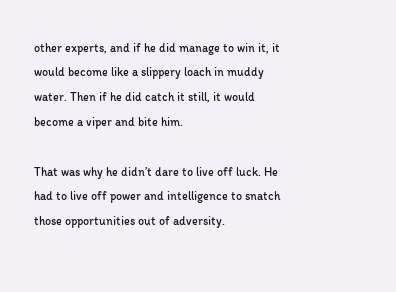other experts, and if he did manage to win it, it would become like a slippery loach in muddy water. Then if he did catch it still, it would become a viper and bite him.

That was why he didn’t dare to live off luck. He had to live off power and intelligence to snatch those opportunities out of adversity.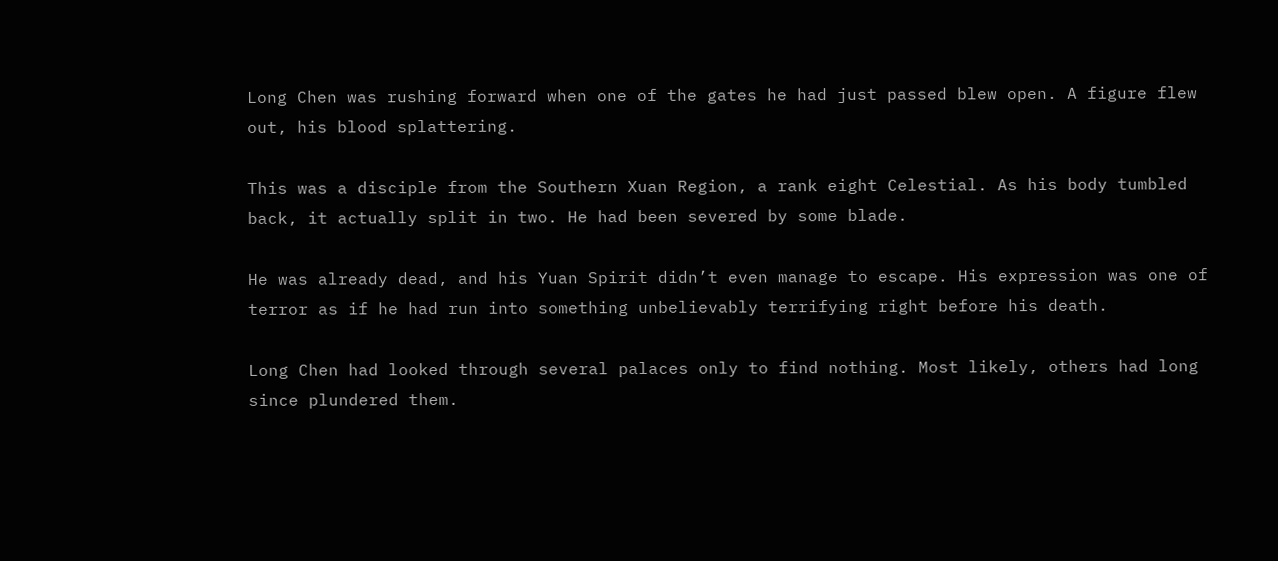Long Chen was rushing forward when one of the gates he had just passed blew open. A figure flew out, his blood splattering.

This was a disciple from the Southern Xuan Region, a rank eight Celestial. As his body tumbled back, it actually split in two. He had been severed by some blade.

He was already dead, and his Yuan Spirit didn’t even manage to escape. His expression was one of terror as if he had run into something unbelievably terrifying right before his death.

Long Chen had looked through several palaces only to find nothing. Most likely, others had long since plundered them.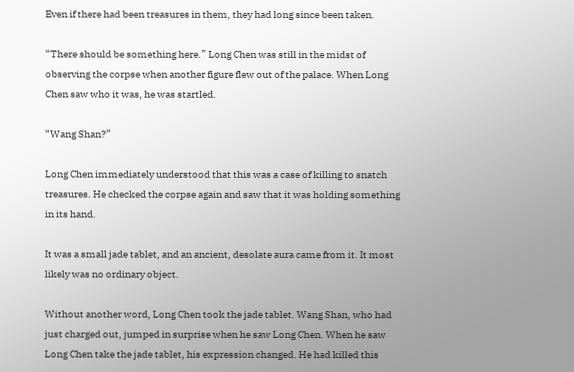Even if there had been treasures in them, they had long since been taken.

“There should be something here.” Long Chen was still in the midst of observing the corpse when another figure flew out of the palace. When Long Chen saw who it was, he was startled.

“Wang Shan?”

Long Chen immediately understood that this was a case of killing to snatch treasures. He checked the corpse again and saw that it was holding something in its hand.

It was a small jade tablet, and an ancient, desolate aura came from it. It most likely was no ordinary object.

Without another word, Long Chen took the jade tablet. Wang Shan, who had just charged out, jumped in surprise when he saw Long Chen. When he saw Long Chen take the jade tablet, his expression changed. He had killed this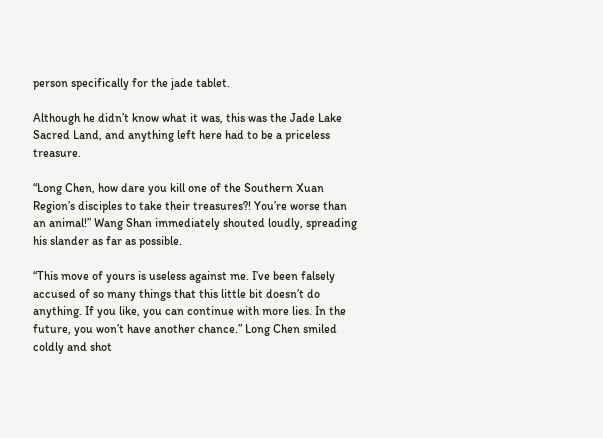person specifically for the jade tablet.

Although he didn’t know what it was, this was the Jade Lake Sacred Land, and anything left here had to be a priceless treasure.

“Long Chen, how dare you kill one of the Southern Xuan Region’s disciples to take their treasures?! You’re worse than an animal!” Wang Shan immediately shouted loudly, spreading his slander as far as possible.

“This move of yours is useless against me. I’ve been falsely accused of so many things that this little bit doesn’t do anything. If you like, you can continue with more lies. In the future, you won’t have another chance.” Long Chen smiled coldly and shot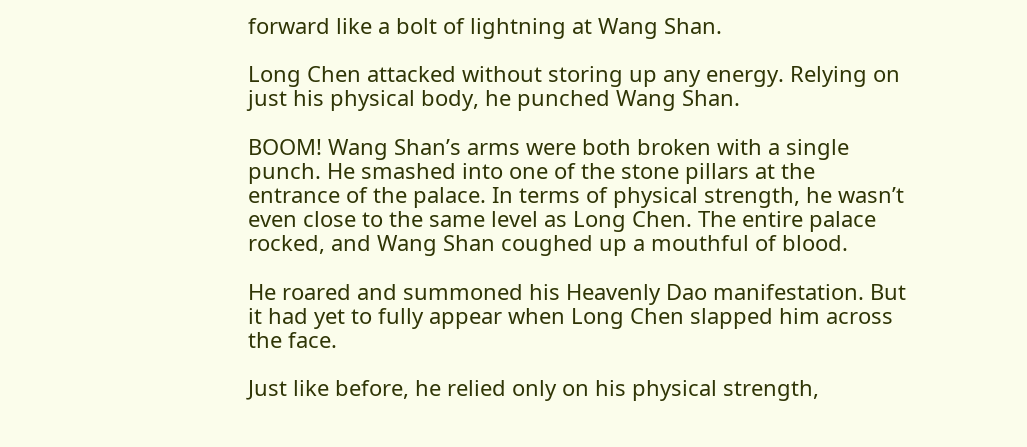forward like a bolt of lightning at Wang Shan.

Long Chen attacked without storing up any energy. Relying on just his physical body, he punched Wang Shan.

BOOM! Wang Shan’s arms were both broken with a single punch. He smashed into one of the stone pillars at the entrance of the palace. In terms of physical strength, he wasn’t even close to the same level as Long Chen. The entire palace rocked, and Wang Shan coughed up a mouthful of blood.

He roared and summoned his Heavenly Dao manifestation. But it had yet to fully appear when Long Chen slapped him across the face.

Just like before, he relied only on his physical strength,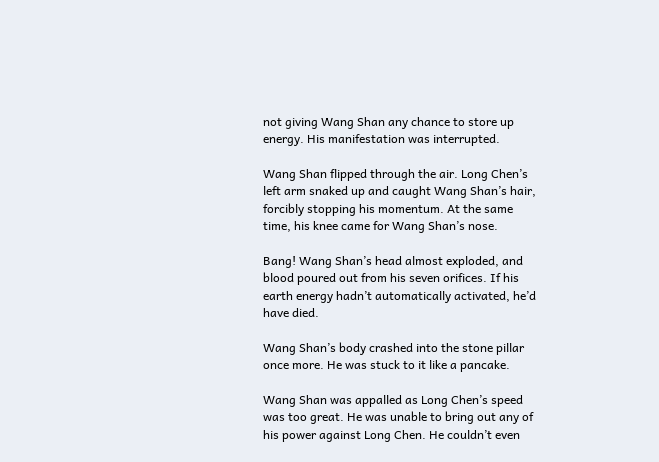not giving Wang Shan any chance to store up energy. His manifestation was interrupted.

Wang Shan flipped through the air. Long Chen’s left arm snaked up and caught Wang Shan’s hair, forcibly stopping his momentum. At the same time, his knee came for Wang Shan’s nose.

Bang! Wang Shan’s head almost exploded, and blood poured out from his seven orifices. If his earth energy hadn’t automatically activated, he’d have died.

Wang Shan’s body crashed into the stone pillar once more. He was stuck to it like a pancake.

Wang Shan was appalled as Long Chen’s speed was too great. He was unable to bring out any of his power against Long Chen. He couldn’t even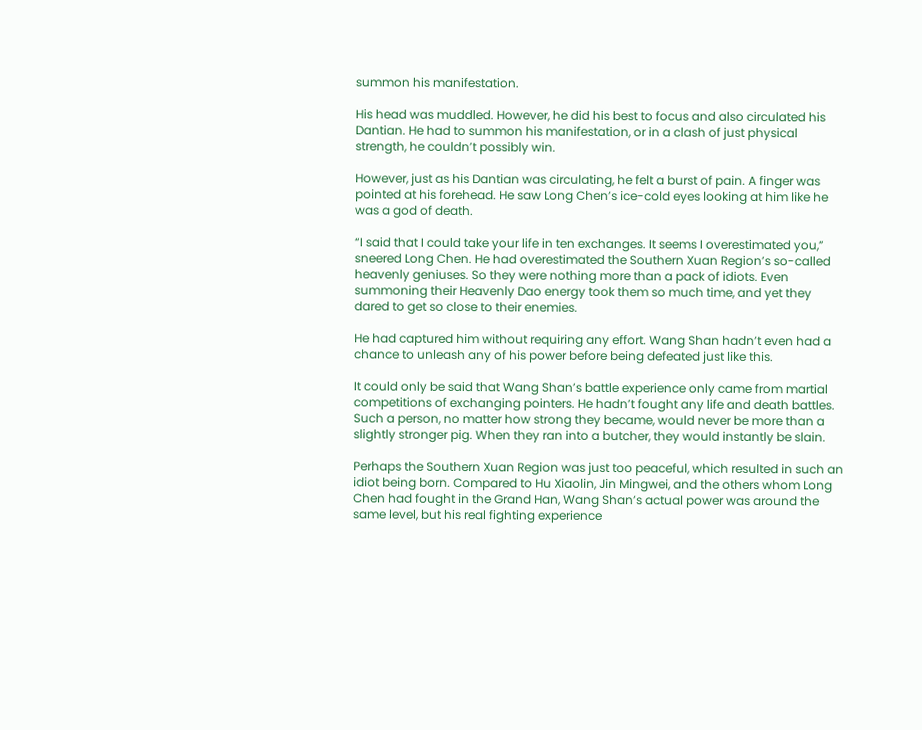summon his manifestation.

His head was muddled. However, he did his best to focus and also circulated his Dantian. He had to summon his manifestation, or in a clash of just physical strength, he couldn’t possibly win.

However, just as his Dantian was circulating, he felt a burst of pain. A finger was pointed at his forehead. He saw Long Chen’s ice-cold eyes looking at him like he was a god of death.

“I said that I could take your life in ten exchanges. It seems I overestimated you,” sneered Long Chen. He had overestimated the Southern Xuan Region’s so-called heavenly geniuses. So they were nothing more than a pack of idiots. Even summoning their Heavenly Dao energy took them so much time, and yet they dared to get so close to their enemies.

He had captured him without requiring any effort. Wang Shan hadn’t even had a chance to unleash any of his power before being defeated just like this.

It could only be said that Wang Shan’s battle experience only came from martial competitions of exchanging pointers. He hadn’t fought any life and death battles. Such a person, no matter how strong they became, would never be more than a slightly stronger pig. When they ran into a butcher, they would instantly be slain.

Perhaps the Southern Xuan Region was just too peaceful, which resulted in such an idiot being born. Compared to Hu Xiaolin, Jin Mingwei, and the others whom Long Chen had fought in the Grand Han, Wang Shan’s actual power was around the same level, but his real fighting experience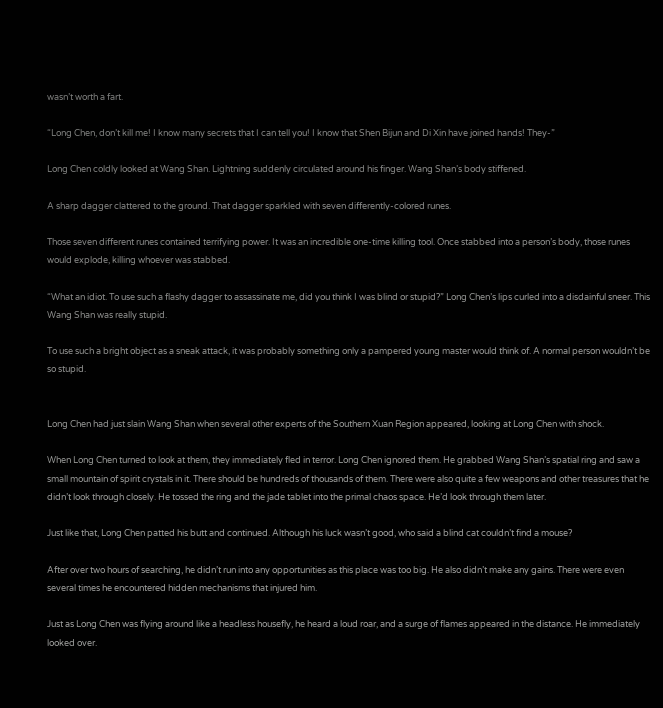wasn’t worth a fart.

“Long Chen, don’t kill me! I know many secrets that I can tell you! I know that Shen Bijun and Di Xin have joined hands! They-”

Long Chen coldly looked at Wang Shan. Lightning suddenly circulated around his finger. Wang Shan’s body stiffened.

A sharp dagger clattered to the ground. That dagger sparkled with seven differently-colored runes.

Those seven different runes contained terrifying power. It was an incredible one-time killing tool. Once stabbed into a person’s body, those runes would explode, killing whoever was stabbed.

“What an idiot. To use such a flashy dagger to assassinate me, did you think I was blind or stupid?” Long Chen’s lips curled into a disdainful sneer. This Wang Shan was really stupid.

To use such a bright object as a sneak attack, it was probably something only a pampered young master would think of. A normal person wouldn’t be so stupid.


Long Chen had just slain Wang Shan when several other experts of the Southern Xuan Region appeared, looking at Long Chen with shock.

When Long Chen turned to look at them, they immediately fled in terror. Long Chen ignored them. He grabbed Wang Shan’s spatial ring and saw a small mountain of spirit crystals in it. There should be hundreds of thousands of them. There were also quite a few weapons and other treasures that he didn’t look through closely. He tossed the ring and the jade tablet into the primal chaos space. He’d look through them later.

Just like that, Long Chen patted his butt and continued. Although his luck wasn’t good, who said a blind cat couldn’t find a mouse?

After over two hours of searching, he didn’t run into any opportunities as this place was too big. He also didn’t make any gains. There were even several times he encountered hidden mechanisms that injured him.

Just as Long Chen was flying around like a headless housefly, he heard a loud roar, and a surge of flames appeared in the distance. He immediately looked over.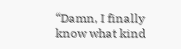“Damn, I finally know what kind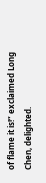of flame it is!” exclaimed Long Chen, delighted.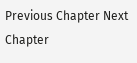Previous Chapter Next Chapter